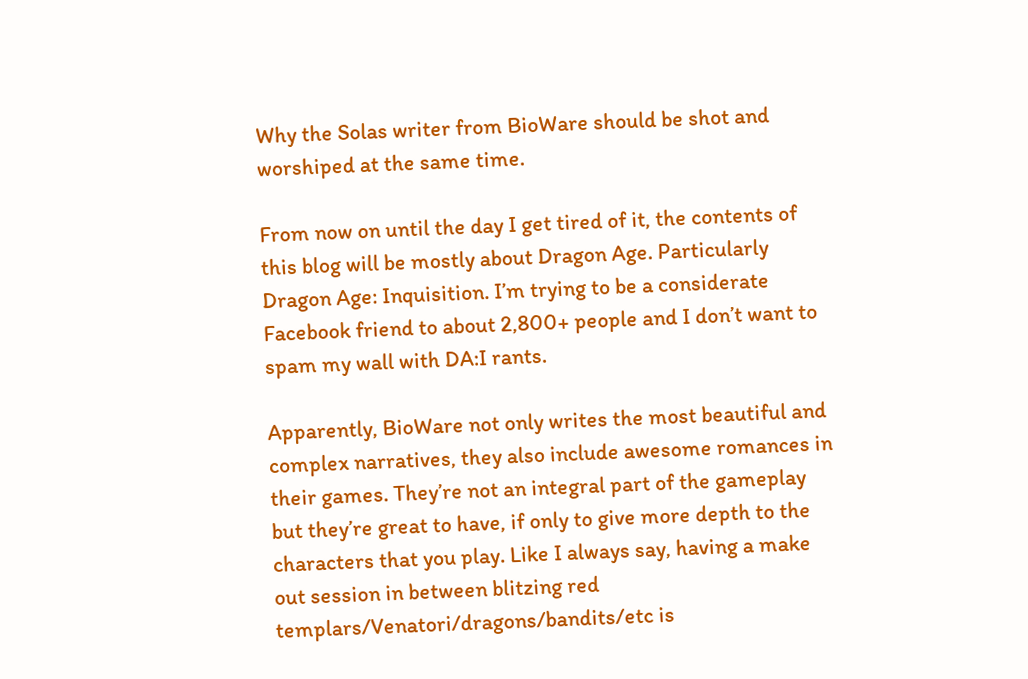Why the Solas writer from BioWare should be shot and worshiped at the same time.

From now on until the day I get tired of it, the contents of this blog will be mostly about Dragon Age. Particularly Dragon Age: Inquisition. I’m trying to be a considerate Facebook friend to about 2,800+ people and I don’t want to spam my wall with DA:I rants.

Apparently, BioWare not only writes the most beautiful and complex narratives, they also include awesome romances in their games. They’re not an integral part of the gameplay but they’re great to have, if only to give more depth to the characters that you play. Like I always say, having a make out session in between blitzing red templars/Venatori/dragons/bandits/etc is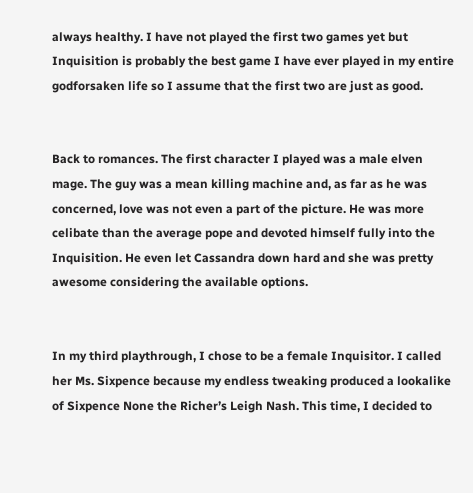always healthy. I have not played the first two games yet but Inquisition is probably the best game I have ever played in my entire godforsaken life so I assume that the first two are just as good.


Back to romances. The first character I played was a male elven mage. The guy was a mean killing machine and, as far as he was concerned, love was not even a part of the picture. He was more celibate than the average pope and devoted himself fully into the Inquisition. He even let Cassandra down hard and she was pretty awesome considering the available options.


In my third playthrough, I chose to be a female Inquisitor. I called her Ms. Sixpence because my endless tweaking produced a lookalike of Sixpence None the Richer’s Leigh Nash. This time, I decided to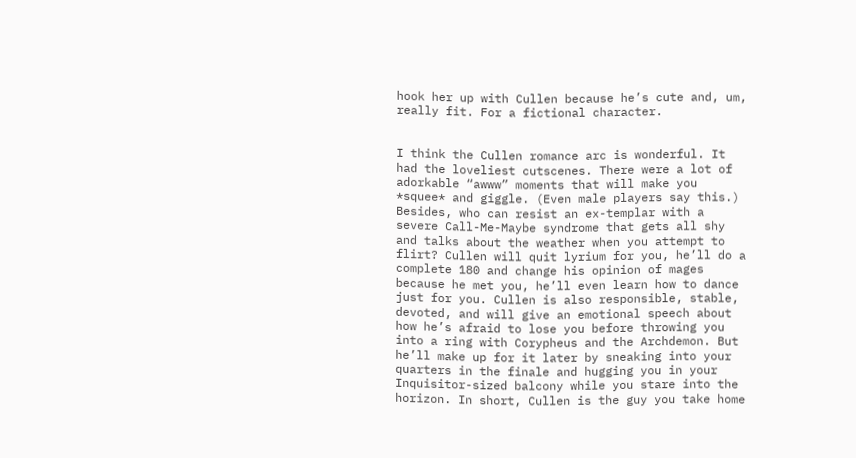hook her up with Cullen because he’s cute and, um, really fit. For a fictional character.


I think the Cullen romance arc is wonderful. It had the loveliest cutscenes. There were a lot of adorkable “awww” moments that will make you *squee* and giggle. (Even male players say this.) Besides, who can resist an ex-templar with a severe Call-Me-Maybe syndrome that gets all shy and talks about the weather when you attempt to flirt? Cullen will quit lyrium for you, he’ll do a complete 180 and change his opinion of mages because he met you, he’ll even learn how to dance just for you. Cullen is also responsible, stable, devoted, and will give an emotional speech about how he’s afraid to lose you before throwing you into a ring with Corypheus and the Archdemon. But he’ll make up for it later by sneaking into your quarters in the finale and hugging you in your Inquisitor-sized balcony while you stare into the horizon. In short, Cullen is the guy you take home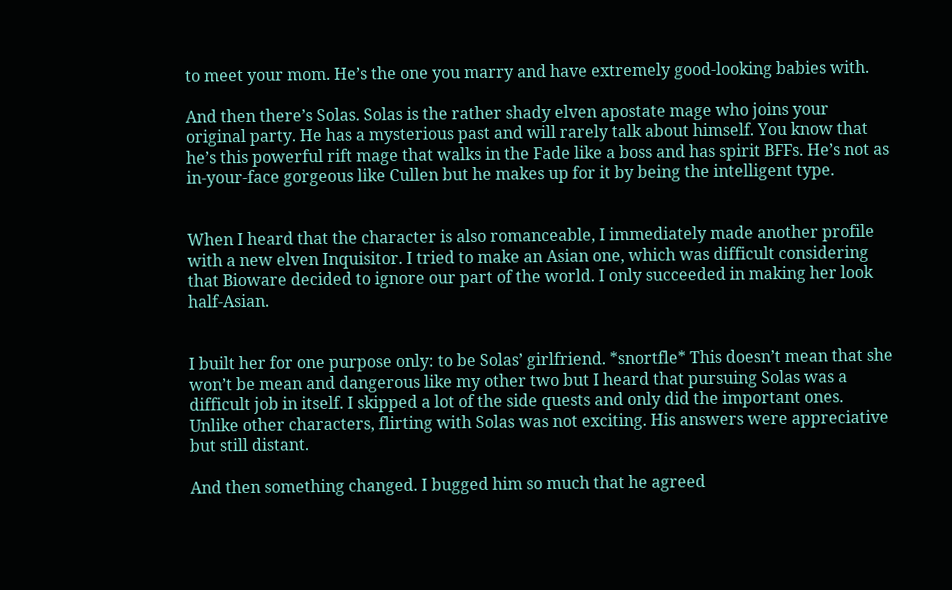to meet your mom. He’s the one you marry and have extremely good-looking babies with.

And then there’s Solas. Solas is the rather shady elven apostate mage who joins your original party. He has a mysterious past and will rarely talk about himself. You know that he’s this powerful rift mage that walks in the Fade like a boss and has spirit BFFs. He’s not as in-your-face gorgeous like Cullen but he makes up for it by being the intelligent type.


When I heard that the character is also romanceable, I immediately made another profile with a new elven Inquisitor. I tried to make an Asian one, which was difficult considering that Bioware decided to ignore our part of the world. I only succeeded in making her look half-Asian.


I built her for one purpose only: to be Solas’ girlfriend. *snortfle* This doesn’t mean that she won’t be mean and dangerous like my other two but I heard that pursuing Solas was a difficult job in itself. I skipped a lot of the side quests and only did the important ones. Unlike other characters, flirting with Solas was not exciting. His answers were appreciative but still distant.

And then something changed. I bugged him so much that he agreed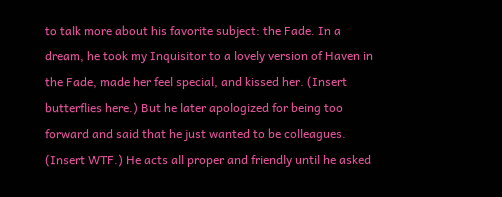to talk more about his favorite subject: the Fade. In a dream, he took my Inquisitor to a lovely version of Haven in the Fade, made her feel special, and kissed her. (Insert butterflies here.) But he later apologized for being too forward and said that he just wanted to be colleagues. (Insert WTF.) He acts all proper and friendly until he asked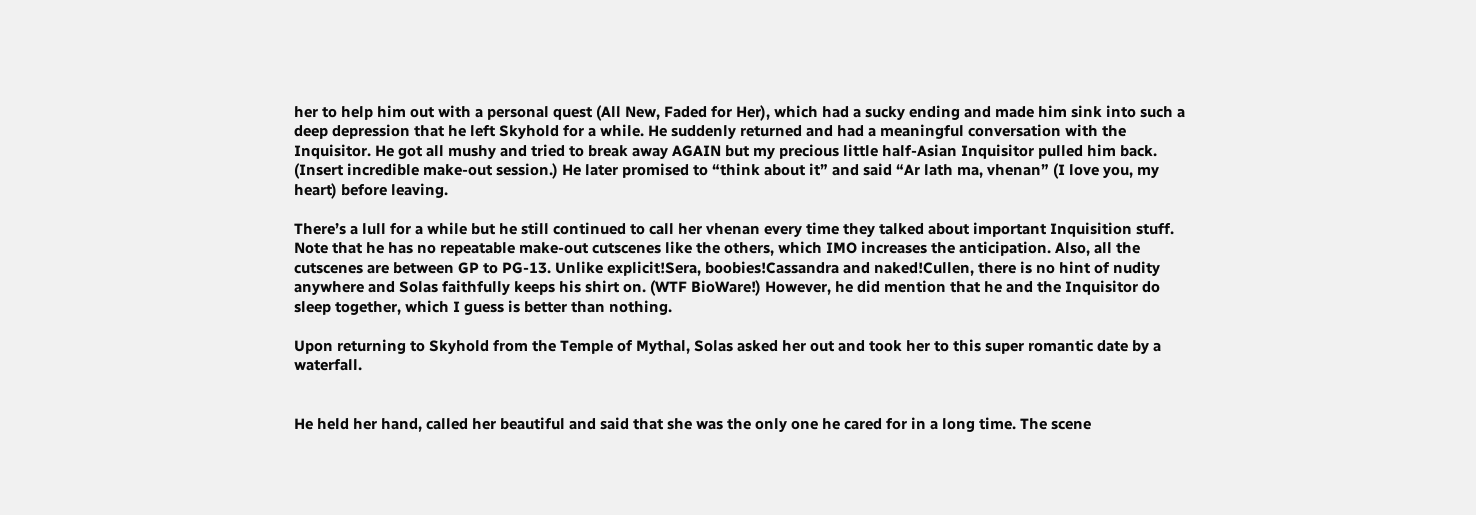her to help him out with a personal quest (All New, Faded for Her), which had a sucky ending and made him sink into such a deep depression that he left Skyhold for a while. He suddenly returned and had a meaningful conversation with the Inquisitor. He got all mushy and tried to break away AGAIN but my precious little half-Asian Inquisitor pulled him back. (Insert incredible make-out session.) He later promised to “think about it” and said “Ar lath ma, vhenan” (I love you, my heart) before leaving.

There’s a lull for a while but he still continued to call her vhenan every time they talked about important Inquisition stuff. Note that he has no repeatable make-out cutscenes like the others, which IMO increases the anticipation. Also, all the cutscenes are between GP to PG-13. Unlike explicit!Sera, boobies!Cassandra and naked!Cullen, there is no hint of nudity anywhere and Solas faithfully keeps his shirt on. (WTF BioWare!) However, he did mention that he and the Inquisitor do sleep together, which I guess is better than nothing.

Upon returning to Skyhold from the Temple of Mythal, Solas asked her out and took her to this super romantic date by a waterfall.


He held her hand, called her beautiful and said that she was the only one he cared for in a long time. The scene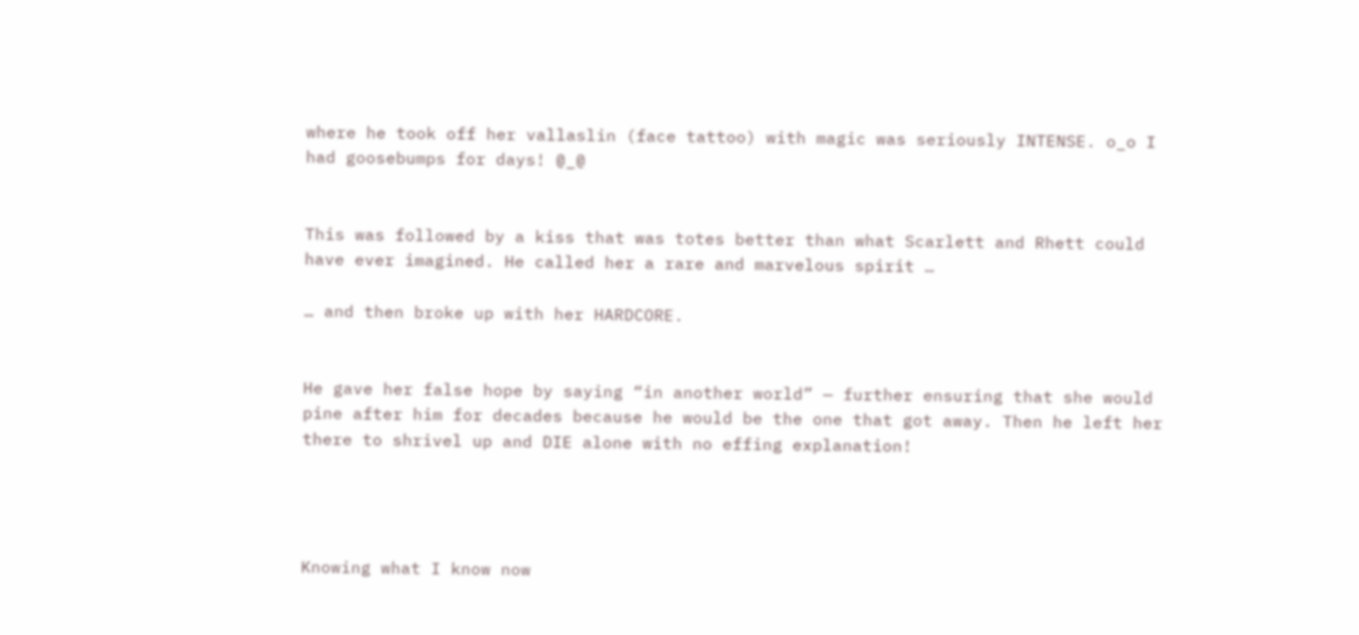where he took off her vallaslin (face tattoo) with magic was seriously INTENSE. o_o I had goosebumps for days! @_@


This was followed by a kiss that was totes better than what Scarlett and Rhett could have ever imagined. He called her a rare and marvelous spirit …

… and then broke up with her HARDCORE.


He gave her false hope by saying “in another world” — further ensuring that she would pine after him for decades because he would be the one that got away. Then he left her there to shrivel up and DIE alone with no effing explanation!




Knowing what I know now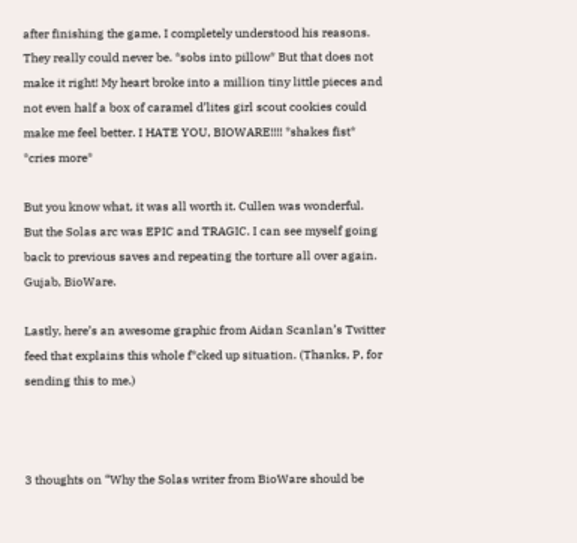after finishing the game, I completely understood his reasons. They really could never be. *sobs into pillow* But that does not make it right! My heart broke into a million tiny little pieces and not even half a box of caramel d’lites girl scout cookies could make me feel better. I HATE YOU, BIOWARE!!!! *shakes fist* *cries more*

But you know what, it was all worth it. Cullen was wonderful. But the Solas arc was EPIC and TRAGIC. I can see myself going back to previous saves and repeating the torture all over again. Gujab, BioWare.

Lastly, here’s an awesome graphic from Aidan Scanlan’s Twitter feed that explains this whole f*cked up situation. (Thanks, P, for sending this to me.)



3 thoughts on “Why the Solas writer from BioWare should be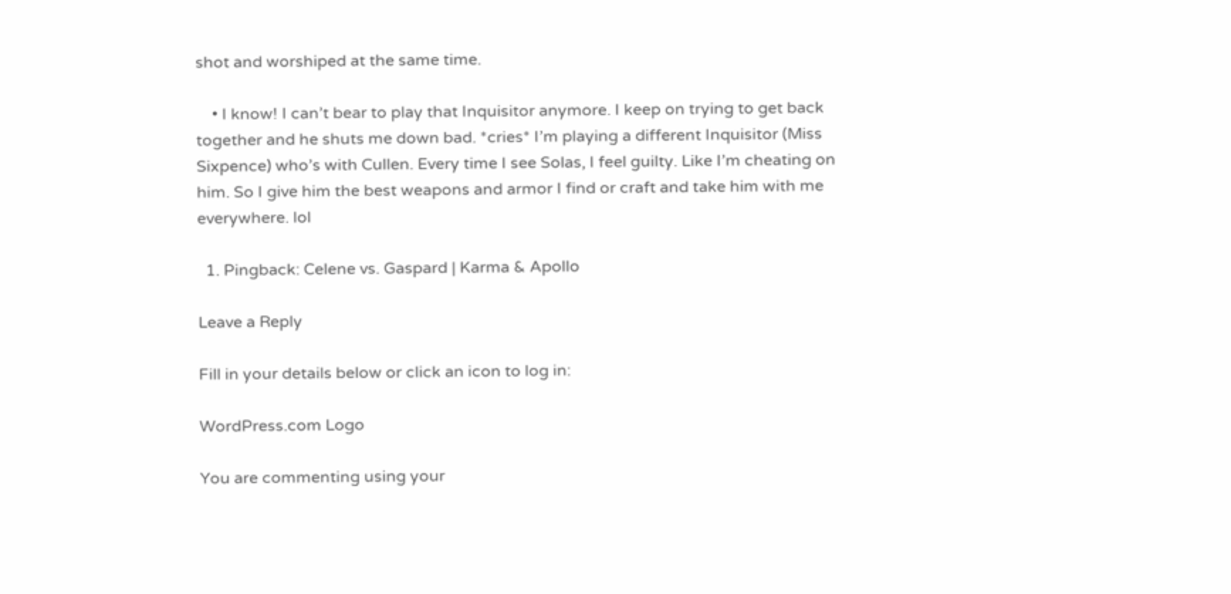shot and worshiped at the same time.

    • I know! I can’t bear to play that Inquisitor anymore. I keep on trying to get back together and he shuts me down bad. *cries* I’m playing a different Inquisitor (Miss Sixpence) who’s with Cullen. Every time I see Solas, I feel guilty. Like I’m cheating on him. So I give him the best weapons and armor I find or craft and take him with me everywhere. lol

  1. Pingback: Celene vs. Gaspard | Karma & Apollo

Leave a Reply

Fill in your details below or click an icon to log in:

WordPress.com Logo

You are commenting using your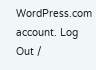WordPress.com account. Log Out /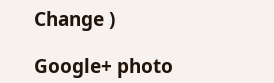Change )

Google+ photo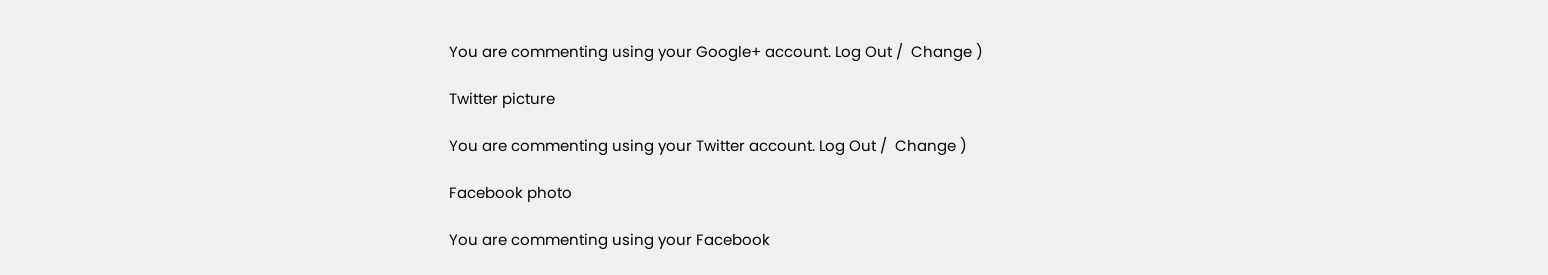You are commenting using your Google+ account. Log Out /  Change )

Twitter picture

You are commenting using your Twitter account. Log Out /  Change )

Facebook photo

You are commenting using your Facebook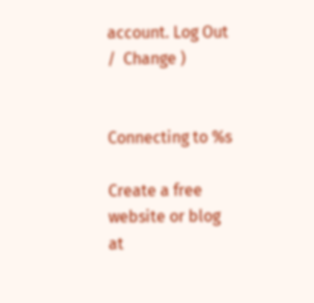account. Log Out /  Change )


Connecting to %s

Create a free website or blog at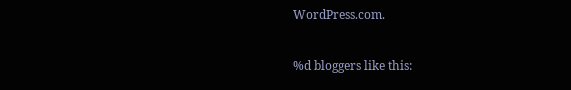WordPress.com.

%d bloggers like this: